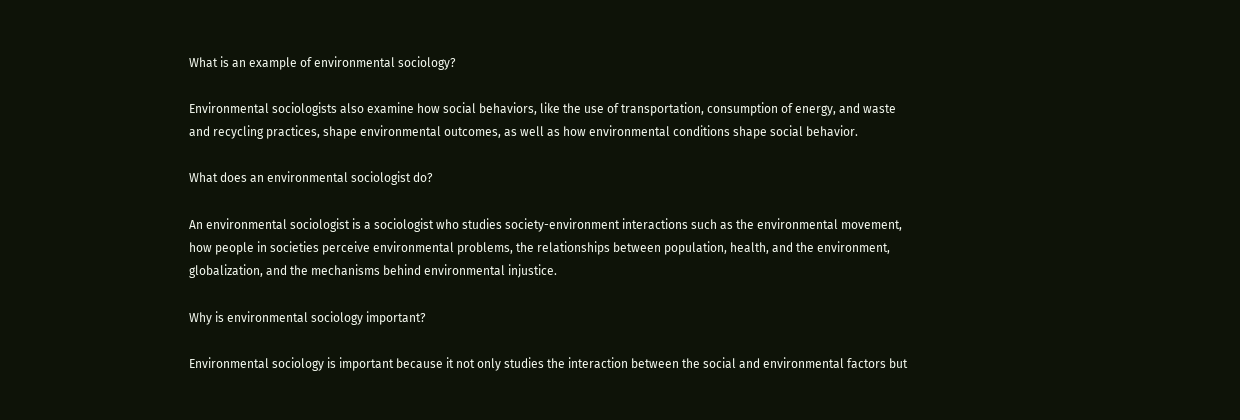What is an example of environmental sociology?

Environmental sociologists also examine how social behaviors, like the use of transportation, consumption of energy, and waste and recycling practices, shape environmental outcomes, as well as how environmental conditions shape social behavior.

What does an environmental sociologist do?

An environmental sociologist is a sociologist who studies society-environment interactions such as the environmental movement, how people in societies perceive environmental problems, the relationships between population, health, and the environment, globalization, and the mechanisms behind environmental injustice.

Why is environmental sociology important?

Environmental sociology is important because it not only studies the interaction between the social and environmental factors but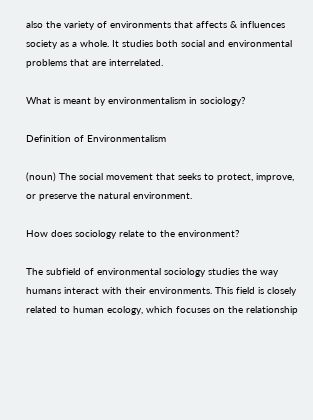also the variety of environments that affects & influences society as a whole. It studies both social and environmental problems that are interrelated.

What is meant by environmentalism in sociology?

Definition of Environmentalism

(noun) The social movement that seeks to protect, improve, or preserve the natural environment.

How does sociology relate to the environment?

The subfield of environmental sociology studies the way humans interact with their environments. This field is closely related to human ecology, which focuses on the relationship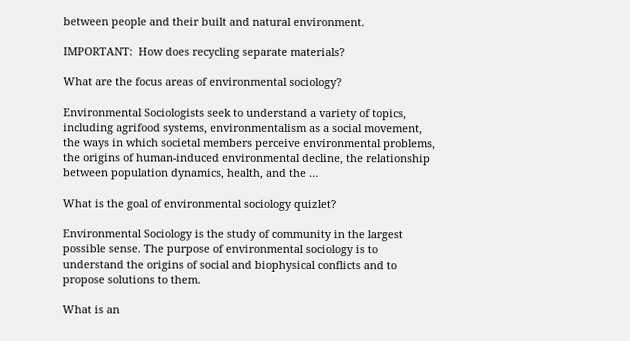between people and their built and natural environment.

IMPORTANT:  How does recycling separate materials?

What are the focus areas of environmental sociology?

Environmental Sociologists seek to understand a variety of topics, including agrifood systems, environmentalism as a social movement, the ways in which societal members perceive environmental problems, the origins of human-induced environmental decline, the relationship between population dynamics, health, and the …

What is the goal of environmental sociology quizlet?

Environmental Sociology is the study of community in the largest possible sense. The purpose of environmental sociology is to understand the origins of social and biophysical conflicts and to propose solutions to them.

What is an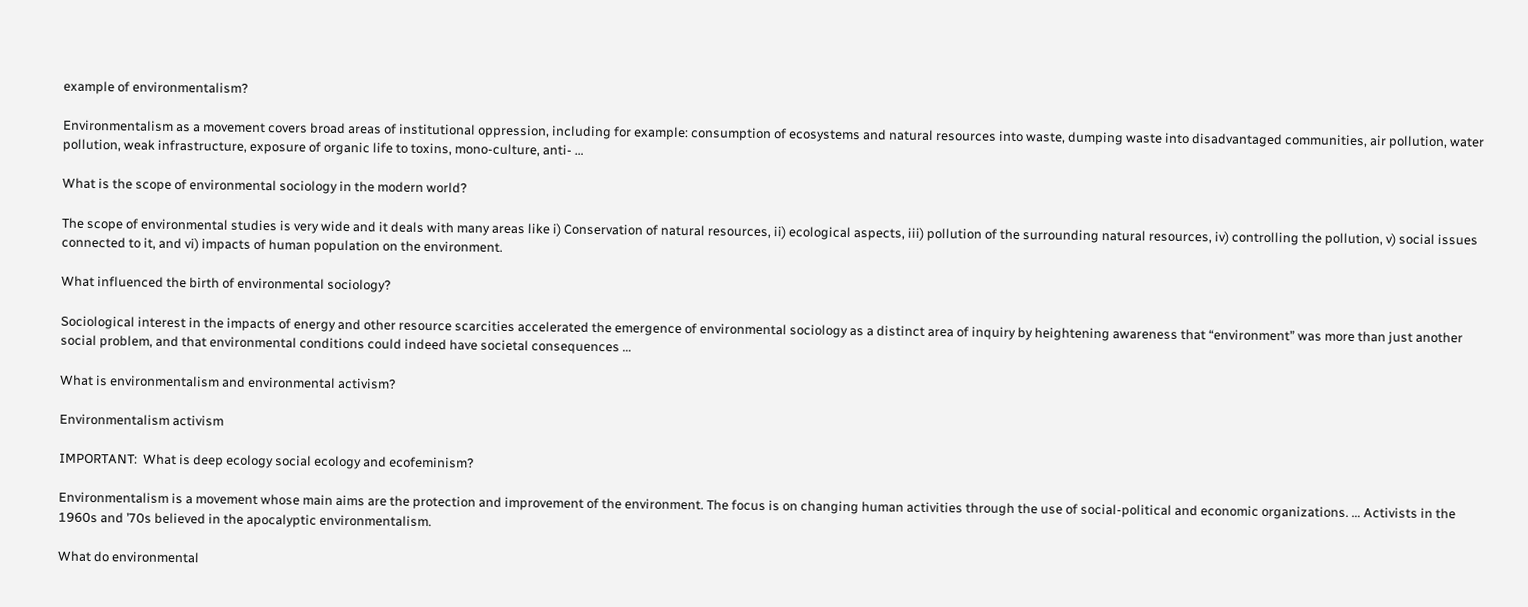example of environmentalism?

Environmentalism as a movement covers broad areas of institutional oppression, including for example: consumption of ecosystems and natural resources into waste, dumping waste into disadvantaged communities, air pollution, water pollution, weak infrastructure, exposure of organic life to toxins, mono-culture, anti- …

What is the scope of environmental sociology in the modern world?

The scope of environmental studies is very wide and it deals with many areas like i) Conservation of natural resources, ii) ecological aspects, iii) pollution of the surrounding natural resources, iv) controlling the pollution, v) social issues connected to it, and vi) impacts of human population on the environment.

What influenced the birth of environmental sociology?

Sociological interest in the impacts of energy and other resource scarcities accelerated the emergence of environmental sociology as a distinct area of inquiry by heightening awareness that “environment” was more than just another social problem, and that environmental conditions could indeed have societal consequences …

What is environmentalism and environmental activism?

Environmentalism activism

IMPORTANT:  What is deep ecology social ecology and ecofeminism?

Environmentalism is a movement whose main aims are the protection and improvement of the environment. The focus is on changing human activities through the use of social-political and economic organizations. … Activists in the 1960s and ’70s believed in the apocalyptic environmentalism.

What do environmental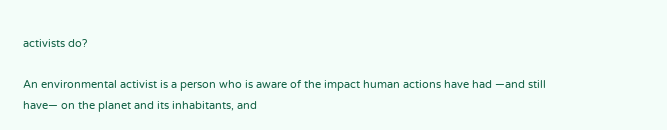activists do?

An environmental activist is a person who is aware of the impact human actions have had —and still have— on the planet and its inhabitants, and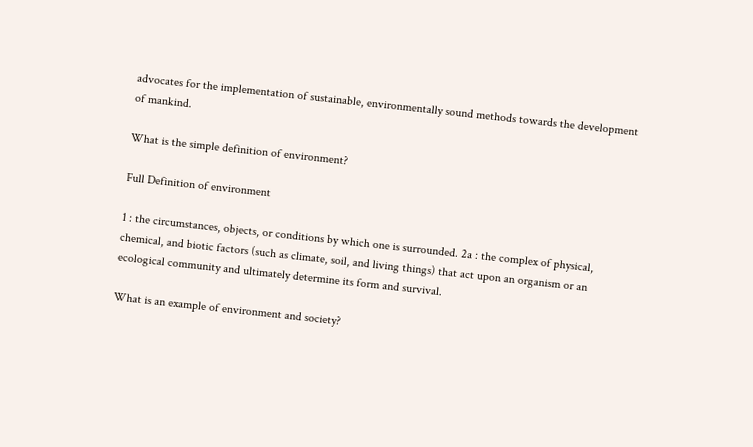advocates for the implementation of sustainable, environmentally sound methods towards the development of mankind.

What is the simple definition of environment?

Full Definition of environment

1 : the circumstances, objects, or conditions by which one is surrounded. 2a : the complex of physical, chemical, and biotic factors (such as climate, soil, and living things) that act upon an organism or an ecological community and ultimately determine its form and survival.

What is an example of environment and society?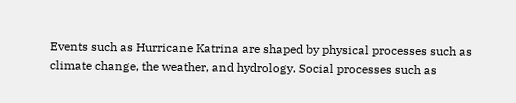Events such as Hurricane Katrina are shaped by physical processes such as climate change, the weather, and hydrology. Social processes such as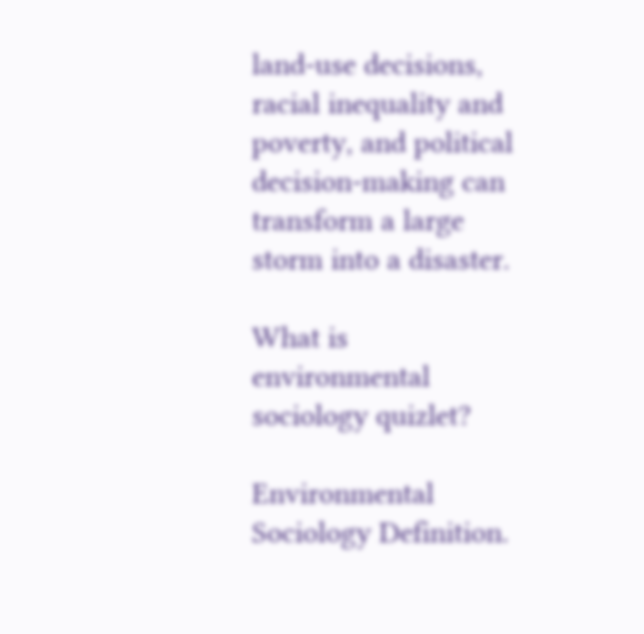land-use decisions, racial inequality and poverty, and political decision-making can transform a large storm into a disaster.

What is environmental sociology quizlet?

Environmental Sociology Definition.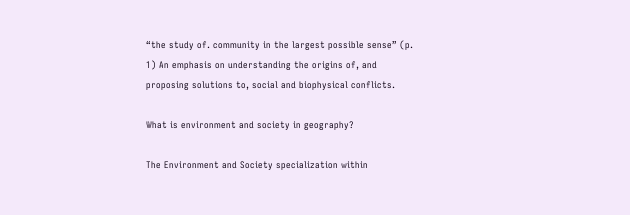“the study of. community in the largest possible sense” (p. 1) An emphasis on understanding the origins of, and proposing solutions to, social and biophysical conflicts.

What is environment and society in geography?

The Environment and Society specialization within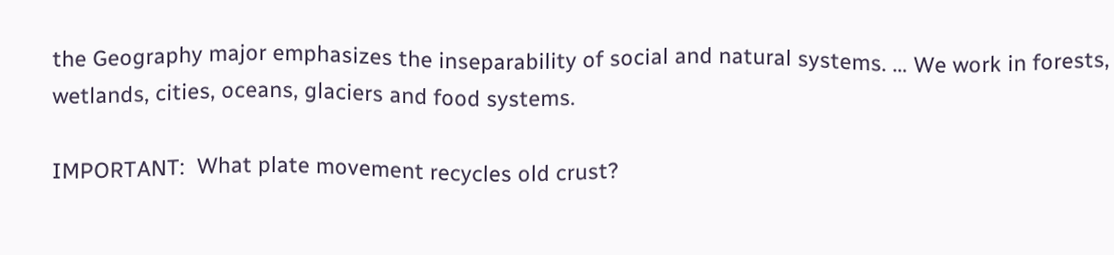the Geography major emphasizes the inseparability of social and natural systems. … We work in forests, wetlands, cities, oceans, glaciers and food systems.

IMPORTANT:  What plate movement recycles old crust?